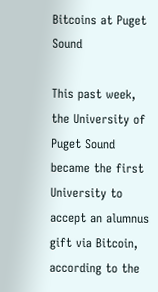Bitcoins at Puget Sound

This past week, the University of Puget Sound became the first University to accept an alumnus gift via Bitcoin, according to the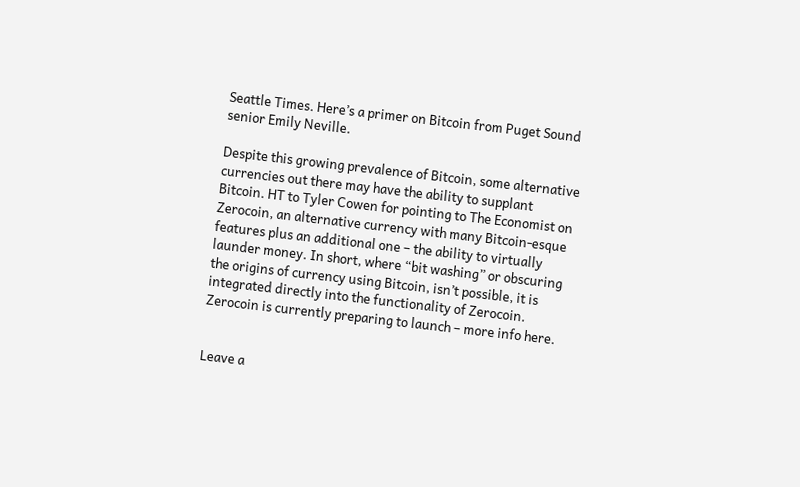Seattle Times. Here’s a primer on Bitcoin from Puget Sound senior Emily Neville.

Despite this growing prevalence of Bitcoin, some alternative currencies out there may have the ability to supplant Bitcoin. HT to Tyler Cowen for pointing to The Economist on Zerocoin, an alternative currency with many Bitcoin-esque features plus an additional one – the ability to virtually launder money. In short, where “bit washing” or obscuring the origins of currency using Bitcoin, isn’t possible, it is integrated directly into the functionality of Zerocoin. Zerocoin is currently preparing to launch – more info here.


Leave a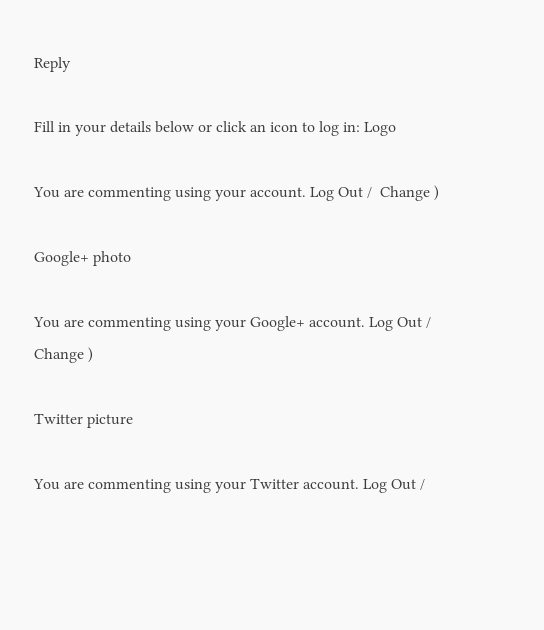Reply

Fill in your details below or click an icon to log in: Logo

You are commenting using your account. Log Out /  Change )

Google+ photo

You are commenting using your Google+ account. Log Out /  Change )

Twitter picture

You are commenting using your Twitter account. Log Out /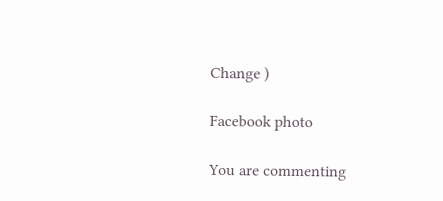Change )

Facebook photo

You are commenting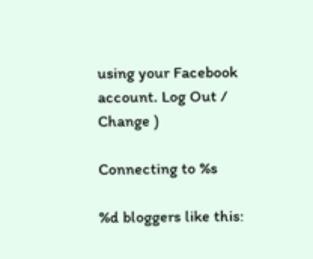using your Facebook account. Log Out /  Change )

Connecting to %s

%d bloggers like this: